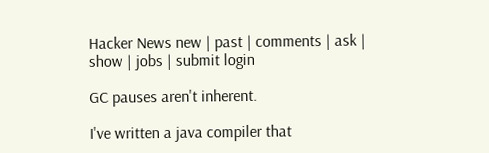Hacker News new | past | comments | ask | show | jobs | submit login

GC pauses aren't inherent.

I've written a java compiler that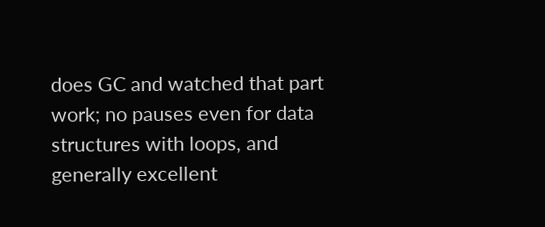does GC and watched that part work; no pauses even for data structures with loops, and generally excellent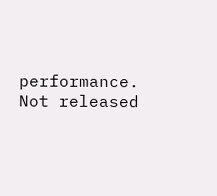performance. Not released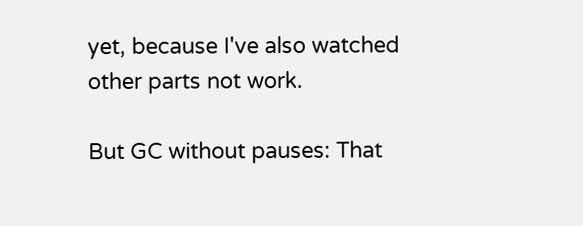yet, because I've also watched other parts not work.

But GC without pauses: That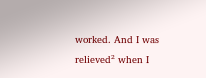worked. And I was relieved² when I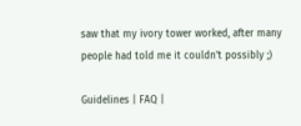saw that my ivory tower worked, after many people had told me it couldn't possibly ;)

Guidelines | FAQ |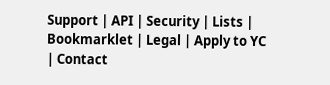Support | API | Security | Lists | Bookmarklet | Legal | Apply to YC | Contact